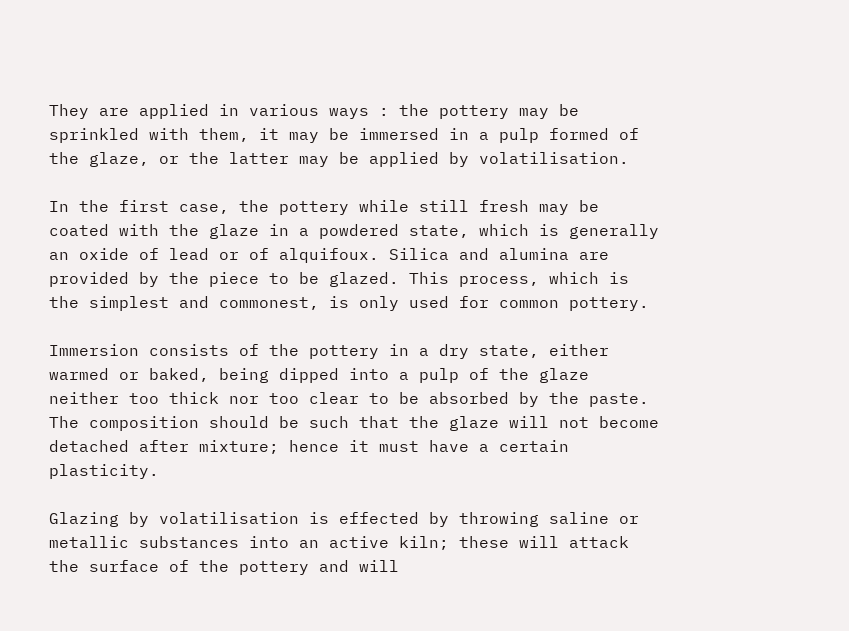They are applied in various ways : the pottery may be sprinkled with them, it may be immersed in a pulp formed of the glaze, or the latter may be applied by volatilisation.

In the first case, the pottery while still fresh may be coated with the glaze in a powdered state, which is generally an oxide of lead or of alquifoux. Silica and alumina are provided by the piece to be glazed. This process, which is the simplest and commonest, is only used for common pottery.

Immersion consists of the pottery in a dry state, either warmed or baked, being dipped into a pulp of the glaze neither too thick nor too clear to be absorbed by the paste. The composition should be such that the glaze will not become detached after mixture; hence it must have a certain plasticity.

Glazing by volatilisation is effected by throwing saline or metallic substances into an active kiln; these will attack the surface of the pottery and will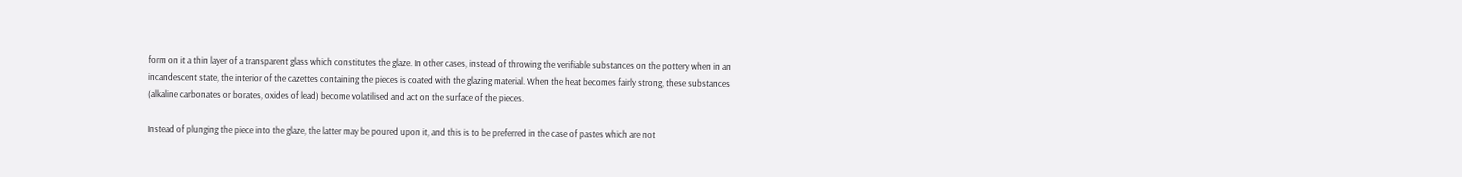form on it a thin layer of a transparent glass which constitutes the glaze. In other cases, instead of throwing the verifiable substances on the pottery when in an incandescent state, the interior of the cazettes containing the pieces is coated with the glazing material. When the heat becomes fairly strong, these substances (alkaline carbonates or borates, oxides of lead) become volatilised and act on the surface of the pieces.

Instead of plunging the piece into the glaze, the latter may be poured upon it, and this is to be preferred in the case of pastes which are not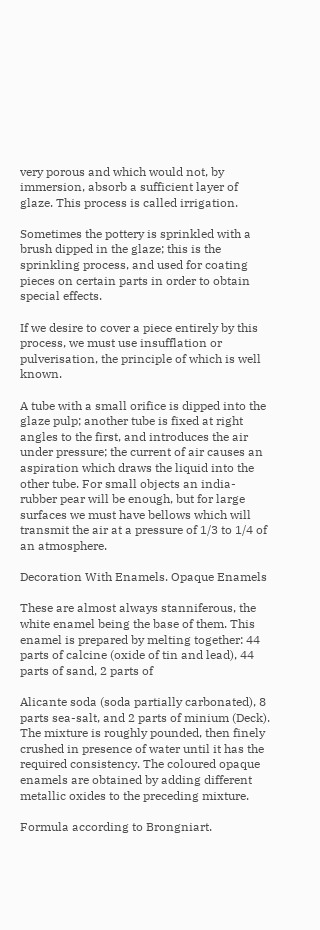very porous and which would not, by immersion, absorb a sufficient layer of glaze. This process is called irrigation.

Sometimes the pottery is sprinkled with a brush dipped in the glaze; this is the sprinkling process, and used for coating pieces on certain parts in order to obtain special effects.

If we desire to cover a piece entirely by this process, we must use insufflation or pulverisation, the principle of which is well known.

A tube with a small orifice is dipped into the glaze pulp; another tube is fixed at right angles to the first, and introduces the air under pressure; the current of air causes an aspiration which draws the liquid into the other tube. For small objects an india-rubber pear will be enough, but for large surfaces we must have bellows which will transmit the air at a pressure of 1/3 to 1/4 of an atmosphere.

Decoration With Enamels. Opaque Enamels

These are almost always stanniferous, the white enamel being the base of them. This enamel is prepared by melting together: 44 parts of calcine (oxide of tin and lead), 44 parts of sand, 2 parts of

Alicante soda (soda partially carbonated), 8 parts sea-salt, and 2 parts of minium (Deck). The mixture is roughly pounded, then finely crushed in presence of water until it has the required consistency. The coloured opaque enamels are obtained by adding different metallic oxides to the preceding mixture.

Formula according to Brongniart.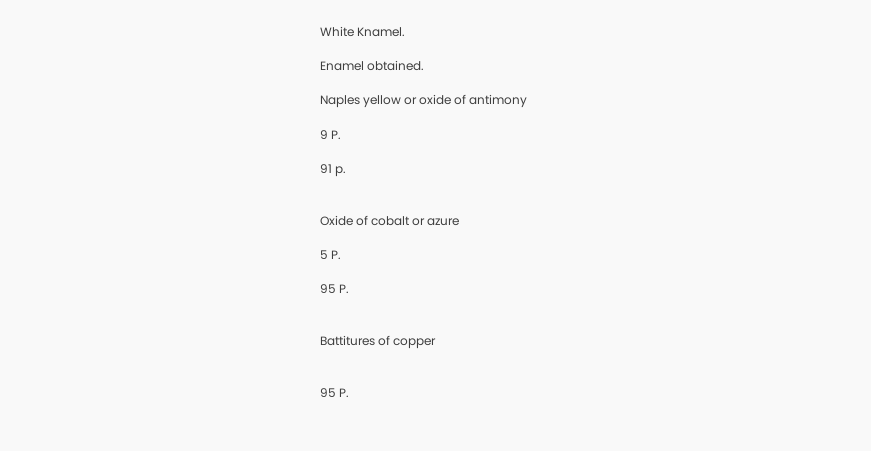White Knamel.

Enamel obtained.

Naples yellow or oxide of antimony

9 P.

91 p.


Oxide of cobalt or azure

5 P.

95 P.


Battitures of copper


95 P.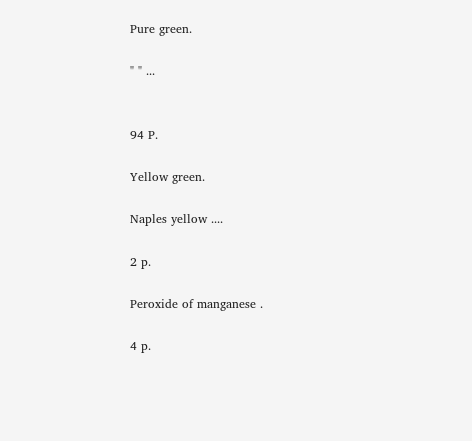Pure green.

" " ...


94 P.

Yellow green.

Naples yellow ....

2 p.

Peroxide of manganese .

4 p.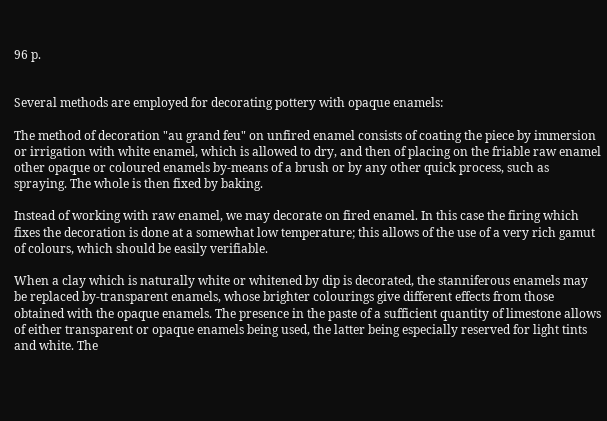96 p.


Several methods are employed for decorating pottery with opaque enamels:

The method of decoration "au grand feu" on unfired enamel consists of coating the piece by immersion or irrigation with white enamel, which is allowed to dry, and then of placing on the friable raw enamel other opaque or coloured enamels by-means of a brush or by any other quick process, such as spraying. The whole is then fixed by baking.

Instead of working with raw enamel, we may decorate on fired enamel. In this case the firing which fixes the decoration is done at a somewhat low temperature; this allows of the use of a very rich gamut of colours, which should be easily verifiable.

When a clay which is naturally white or whitened by dip is decorated, the stanniferous enamels may be replaced by-transparent enamels, whose brighter colourings give different effects from those obtained with the opaque enamels. The presence in the paste of a sufficient quantity of limestone allows of either transparent or opaque enamels being used, the latter being especially reserved for light tints and white. The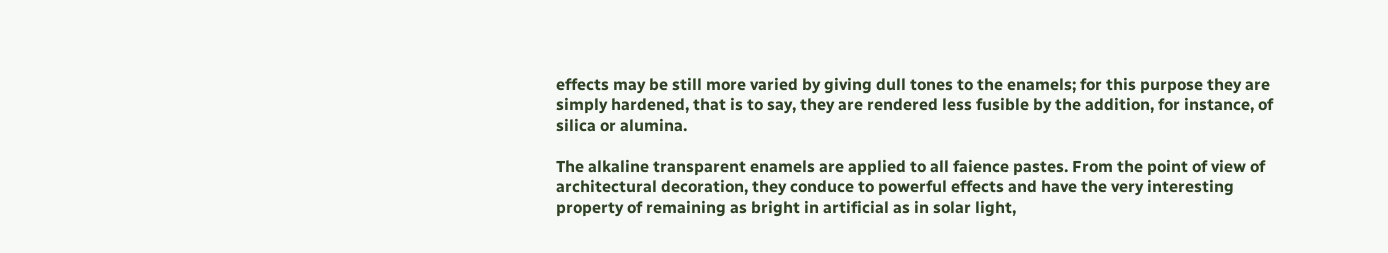effects may be still more varied by giving dull tones to the enamels; for this purpose they are simply hardened, that is to say, they are rendered less fusible by the addition, for instance, of silica or alumina.

The alkaline transparent enamels are applied to all faience pastes. From the point of view of architectural decoration, they conduce to powerful effects and have the very interesting property of remaining as bright in artificial as in solar light,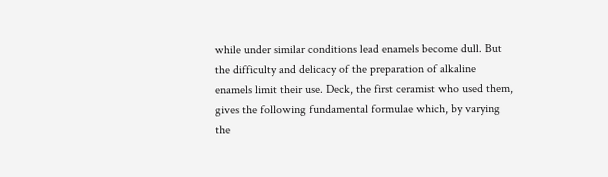while under similar conditions lead enamels become dull. But the difficulty and delicacy of the preparation of alkaline enamels limit their use. Deck, the first ceramist who used them, gives the following fundamental formulae which, by varying the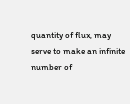quantity of flux, may serve to make an infinite number of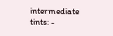intermediate tints: -